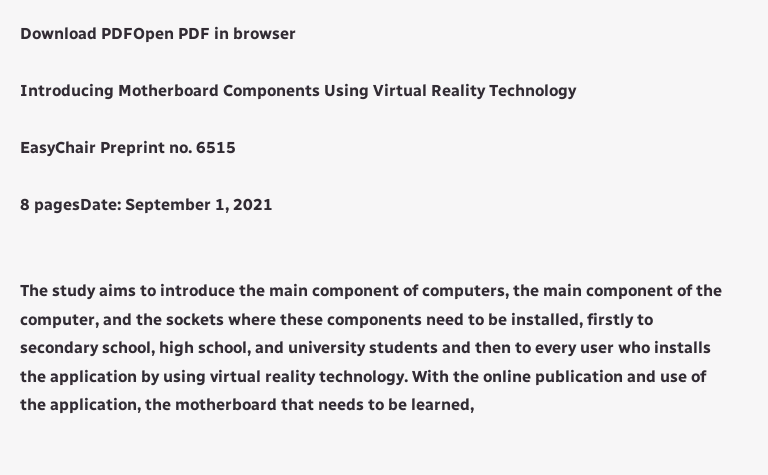Download PDFOpen PDF in browser

Introducing Motherboard Components Using Virtual Reality Technology

EasyChair Preprint no. 6515

8 pagesDate: September 1, 2021


The study aims to introduce the main component of computers, the main component of the computer, and the sockets where these components need to be installed, firstly to secondary school, high school, and university students and then to every user who installs the application by using virtual reality technology. With the online publication and use of the application, the motherboard that needs to be learned,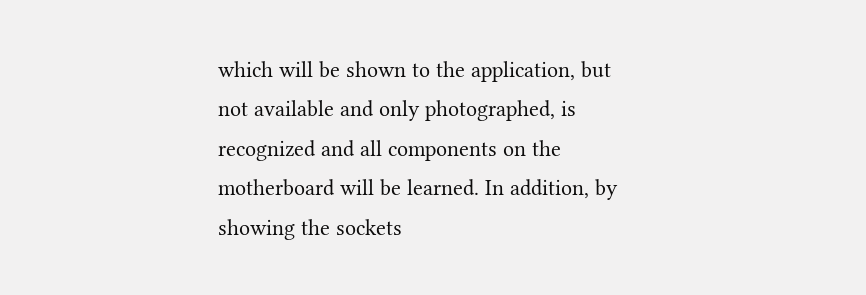which will be shown to the application, but not available and only photographed, is recognized and all components on the motherboard will be learned. In addition, by showing the sockets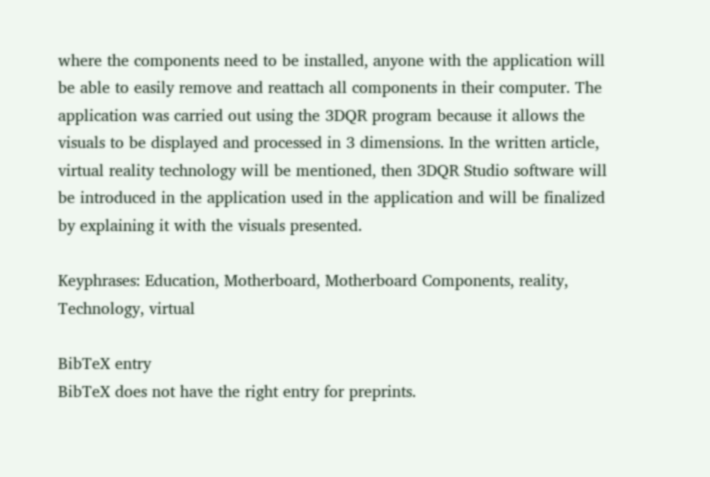where the components need to be installed, anyone with the application will be able to easily remove and reattach all components in their computer. The application was carried out using the 3DQR program because it allows the visuals to be displayed and processed in 3 dimensions. In the written article, virtual reality technology will be mentioned, then 3DQR Studio software will be introduced in the application used in the application and will be finalized by explaining it with the visuals presented.

Keyphrases: Education, Motherboard, Motherboard Components, reality, Technology, virtual

BibTeX entry
BibTeX does not have the right entry for preprints.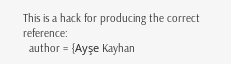This is a hack for producing the correct reference:
  author = {Ayşe Kayhan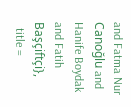and Fatma Nur Canoğlu and Hanife Boydak and Fatih Başçiftçi},
  title =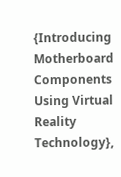{Introducing Motherboard Components Using Virtual Reality Technology},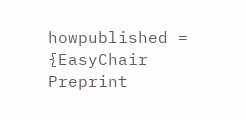howpublished = {EasyChair Preprint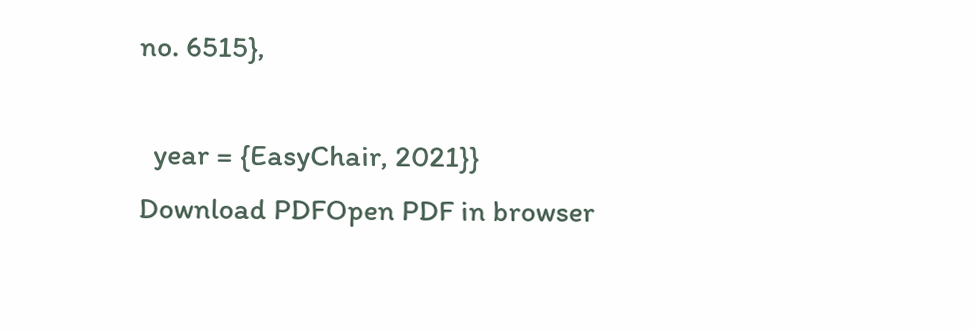no. 6515},

  year = {EasyChair, 2021}}
Download PDFOpen PDF in browser